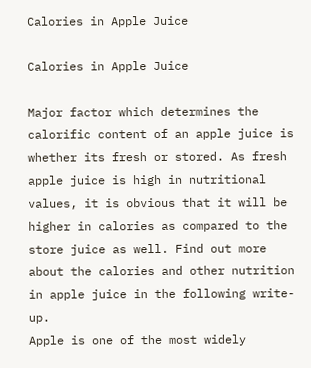Calories in Apple Juice

Calories in Apple Juice

Major factor which determines the calorific content of an apple juice is whether its fresh or stored. As fresh apple juice is high in nutritional values, it is obvious that it will be higher in calories as compared to the store juice as well. Find out more about the calories and other nutrition in apple juice in the following write-up.
Apple is one of the most widely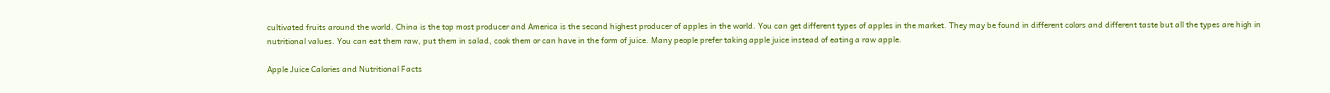cultivated fruits around the world. China is the top most producer and America is the second highest producer of apples in the world. You can get different types of apples in the market. They may be found in different colors and different taste but all the types are high in nutritional values. You can eat them raw, put them in salad, cook them or can have in the form of juice. Many people prefer taking apple juice instead of eating a raw apple.

Apple Juice Calories and Nutritional Facts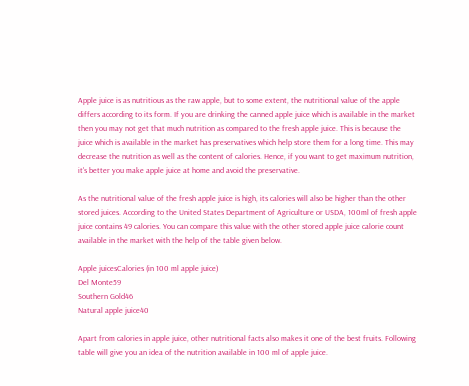Apple juice is as nutritious as the raw apple, but to some extent, the nutritional value of the apple differs according to its form. If you are drinking the canned apple juice which is available in the market then you may not get that much nutrition as compared to the fresh apple juice. This is because the juice which is available in the market has preservatives which help store them for a long time. This may decrease the nutrition as well as the content of calories. Hence, if you want to get maximum nutrition, it's better you make apple juice at home and avoid the preservative.

As the nutritional value of the fresh apple juice is high, its calories will also be higher than the other stored juices. According to the United States Department of Agriculture or USDA, 100ml of fresh apple juice contains 49 calories. You can compare this value with the other stored apple juice calorie count available in the market with the help of the table given below.

Apple juicesCalories (in 100 ml apple juice)
Del Monte59
Southern Gold46
Natural apple juice40

Apart from calories in apple juice, other nutritional facts also makes it one of the best fruits. Following table will give you an idea of the nutrition available in 100 ml of apple juice.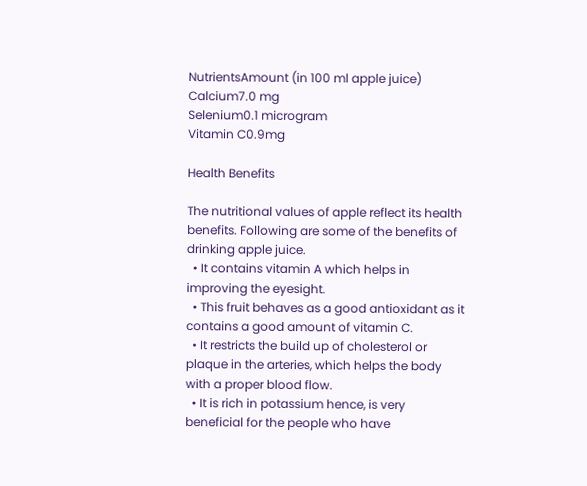NutrientsAmount (in 100 ml apple juice)
Calcium7.0 mg
Selenium0.1 microgram
Vitamin C0.9mg

Health Benefits

The nutritional values of apple reflect its health benefits. Following are some of the benefits of drinking apple juice.
  • It contains vitamin A which helps in improving the eyesight.
  • This fruit behaves as a good antioxidant as it contains a good amount of vitamin C.
  • It restricts the build up of cholesterol or plaque in the arteries, which helps the body with a proper blood flow.
  • It is rich in potassium hence, is very beneficial for the people who have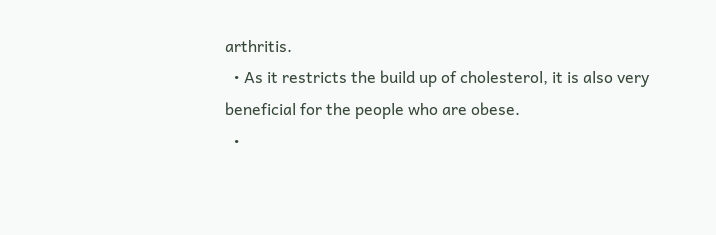arthritis.
  • As it restricts the build up of cholesterol, it is also very beneficial for the people who are obese.
  •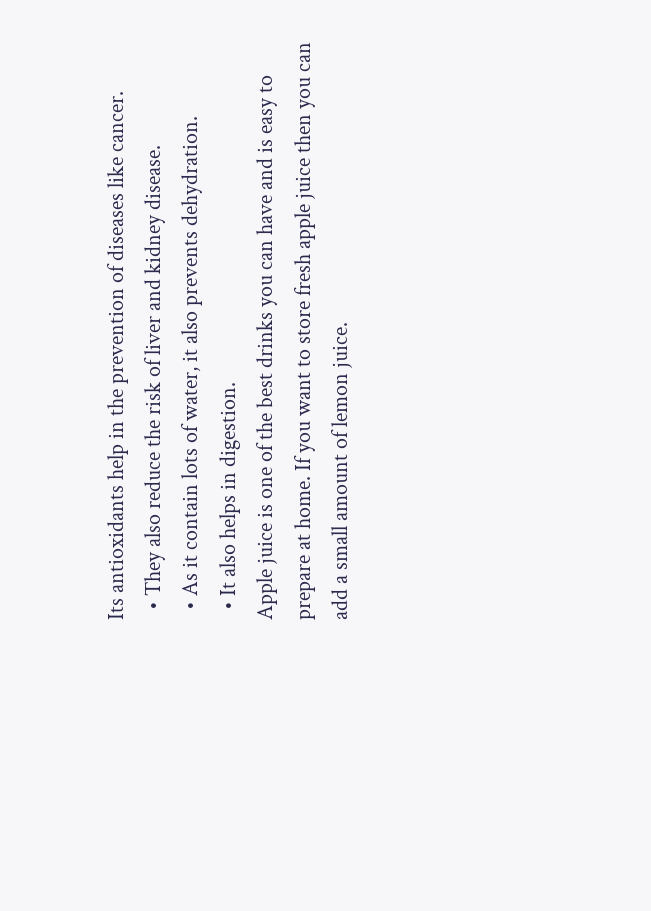Its antioxidants help in the prevention of diseases like cancer.
  • They also reduce the risk of liver and kidney disease.
  • As it contain lots of water, it also prevents dehydration.
  • It also helps in digestion.
Apple juice is one of the best drinks you can have and is easy to prepare at home. If you want to store fresh apple juice then you can add a small amount of lemon juice.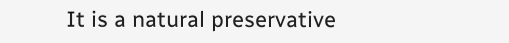It is a natural preservative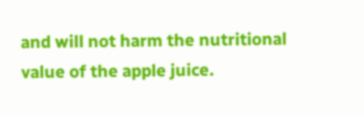and will not harm the nutritional value of the apple juice.